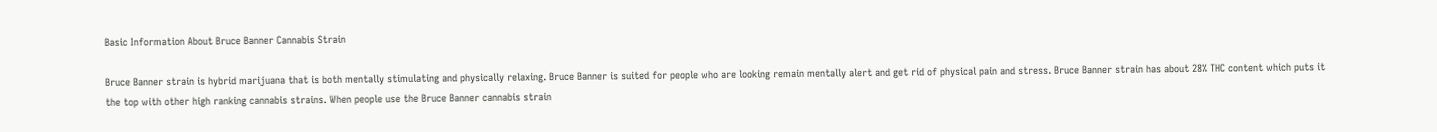Basic Information About Bruce Banner Cannabis Strain

Bruce Banner strain is hybrid marijuana that is both mentally stimulating and physically relaxing. Bruce Banner is suited for people who are looking remain mentally alert and get rid of physical pain and stress. Bruce Banner strain has about 28% THC content which puts it the top with other high ranking cannabis strains. When people use the Bruce Banner cannabis strain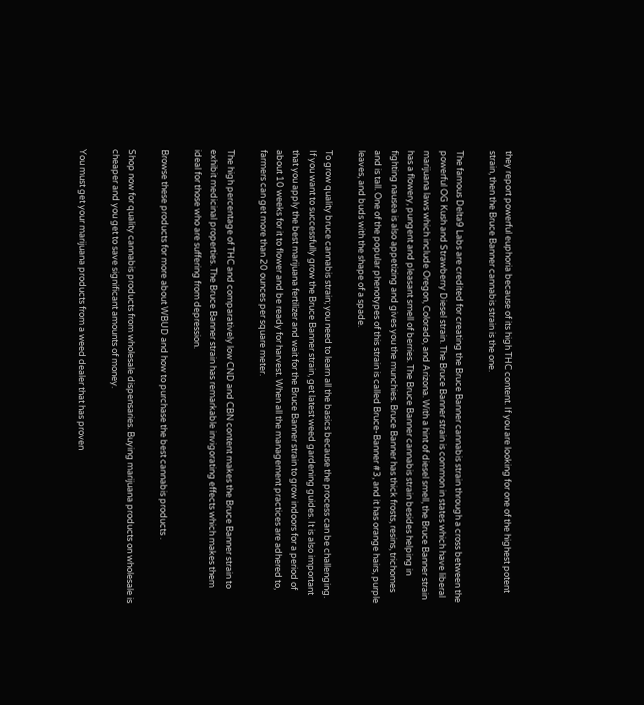they report powerful euphoria because of its high THC content. If you are looking for one of the highest potent strain, then the Bruce Banner cannabis strain is the one.

The famous Delta9 Labs are credited for creating the Bruce Banner cannabis strain through a cross between the powerful OG Kush and Strawberry Diesel strain. The Bruce Banner strain is common in states which have liberal marijuana laws which include Oregon, Colorado, and Arizona. With a hint of diesel smell, the Bruce Banner strain has a flowery, pungent and pleasant smell of berries. The Bruce Banner cannabis strain besides helping in fighting nausea is also appetizing and gives you the munchies. Bruce Banner has thick frosts, resins, trichomes and is tall. One of the popular phenotypes of this strain is called Bruce-Banner #3, and it has orange hairs, purple leaves, and buds with the shape of a spade.

To grow quality bruce cannabis strain; you need to learn all the basics because the process can be challenging. If you want to successfully grow the Bruce Banner strain, get latest weed gardening guides. It is also important that you apply the best marijuana fertilizer and wait for the Bruce Banner strain to grow indoors for a period of about 10 weeks for it to flower and be ready for harvest. When all the management practices are adhered to, farmers can get more than 20 ounces per square meter.

The high percentage of THC and comparatively low CND and CBN content makes the Bruce Banner strain to exhibit medicinal properties. The Bruce Banner strain has remarkable invigorating effects which makes them ideal for those who are suffering from depression.

Browse these products for more about WBUD and how to purchase the best cannabis products .

Shop now for quality cannabis products from wholesale dispensaries. Buying marijuana products on wholesale is cheaper and you get to save significant amounts of money.

You must get your marijuana products from a weed dealer that has proven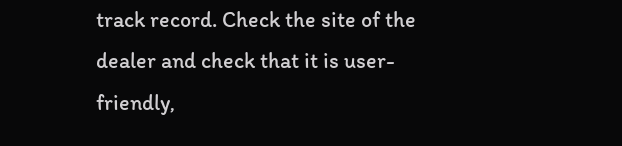track record. Check the site of the dealer and check that it is user-friendly,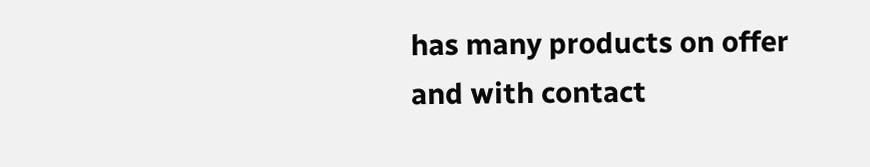has many products on offer and with contact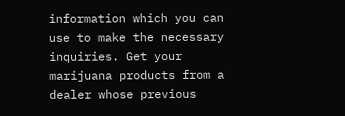information which you can use to make the necessary inquiries. Get your marijuana products from a dealer whose previous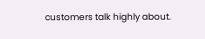customers talk highly about.